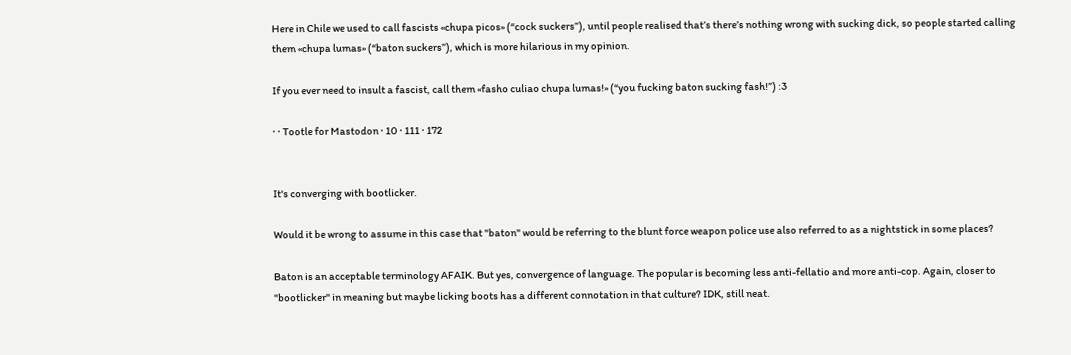Here in Chile we used to call fascists «chupa picos» (“cock suckers”), until people realised that’s there’s nothing wrong with sucking dick, so people started calling them «chupa lumas» (“baton suckers”), which is more hilarious in my opinion.

If you ever need to insult a fascist, call them «fasho culiao chupa lumas!» (“you fucking baton sucking fash!”) :3

· · Tootle for Mastodon · 10 · 111 · 172


It's converging with bootlicker.

Would it be wrong to assume in this case that "baton" would be referring to the blunt force weapon police use also referred to as a nightstick in some places?

Baton is an acceptable terminology AFAIK. But yes, convergence of language. The popular is becoming less anti-fellatio and more anti-cop. Again, closer to "bootlicker" in meaning but maybe licking boots has a different connotation in that culture? IDK, still neat.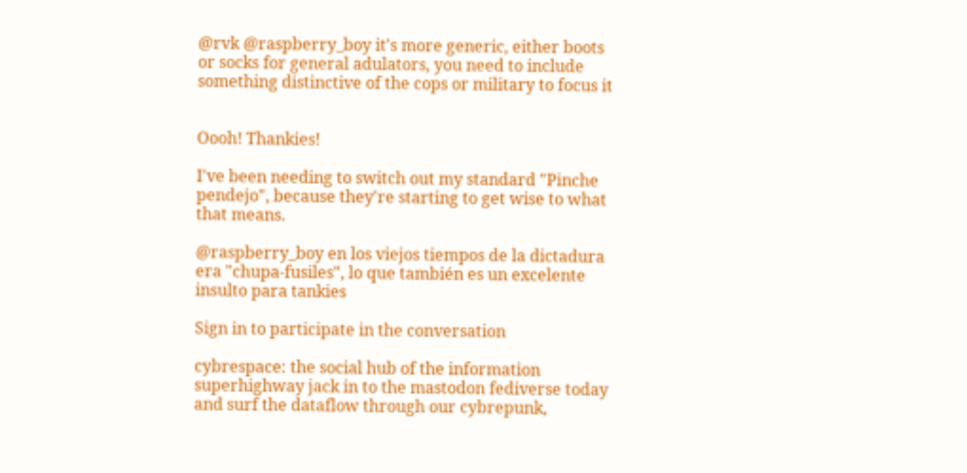@rvk @raspberry_boy it's more generic, either boots or socks for general adulators, you need to include something distinctive of the cops or military to focus it


Oooh! Thankies!

I've been needing to switch out my standard "Pinche pendejo", because they're starting to get wise to what that means.

@raspberry_boy en los viejos tiempos de la dictadura era "chupa-fusiles", lo que también es un excelente insulto para tankies

Sign in to participate in the conversation

cybrespace: the social hub of the information superhighway jack in to the mastodon fediverse today and surf the dataflow through our cybrepunk,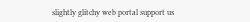slightly glitchy web portal support us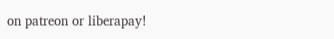on patreon or liberapay!